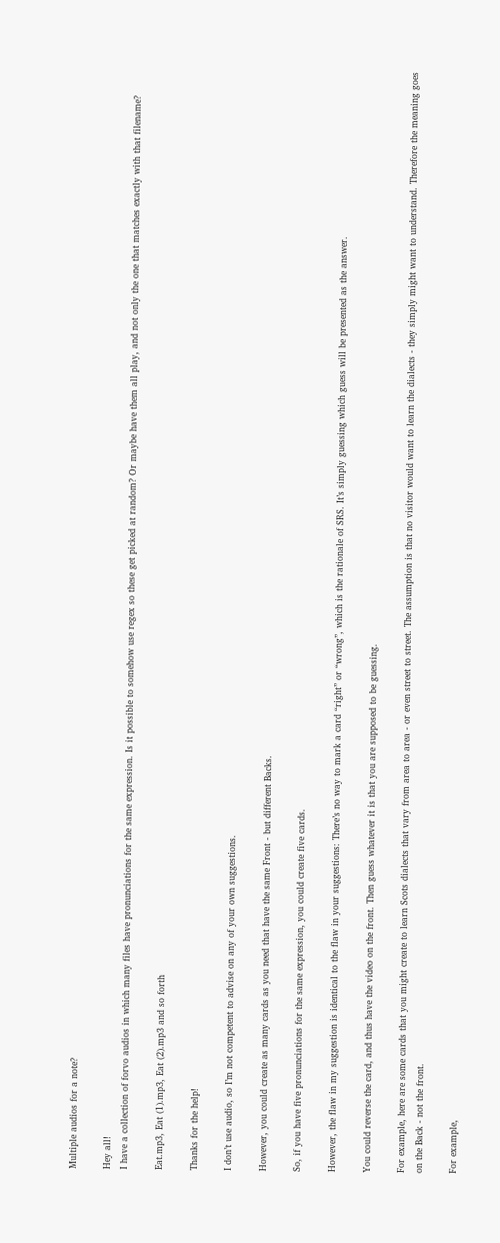Multiple audios for a note?

Hey all!
I have a collection of forvo audios in which many files have pronunciations for the same expression. Is it possible to somehow use regex so these get picked at random? Or maybe have them all play, and not only the one that matches exactly with that filename?

Eat.mp3, Eat (1).mp3, Eat (2).mp3 and so forth

Thanks for the help!

I don’t use audio, so I’m not competent to advise on any of your own suggestions.

However, you could create as many cards as you need that have the same Front - but different Backs.

So, if you have five pronunciations for the same expression, you could create five cards.

However, the flaw in my suggestion is identical to the flaw in your suggestions: There’s no way to mark a card “right” or “wrong”, which is the rationale of SRS. It’s simply guessing which guess will be presented as the answer.

You could reverse the card, and thus have the video on the front. Then guess whatever it is that you are supposed to be guessing.

For example, here are some cards that you might create to learn Scots dialects that vary from area to area - or even street to street. The assumption is that no visitor would want to learn the dialects - they simply might want to understand. Therefore the meaning goes on the Back - not the front.

For example,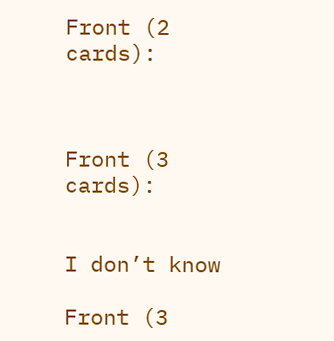Front (2 cards):



Front (3 cards):


I don’t know

Front (3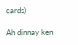cards)

Ah dinnay ken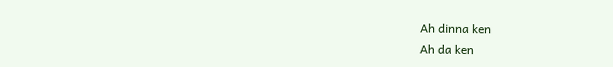Ah dinna ken
Ah da ken